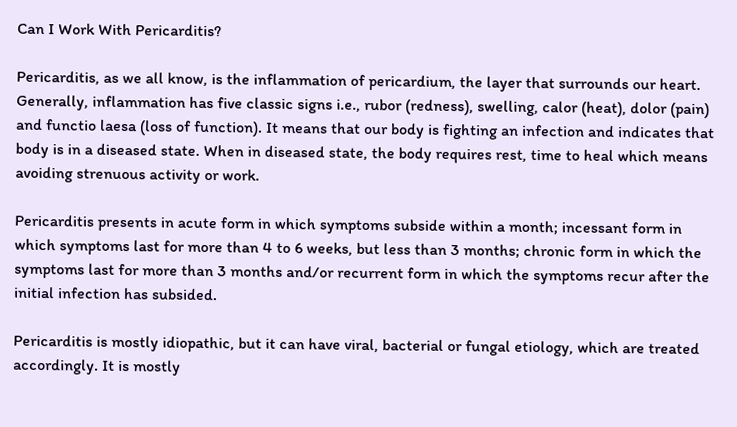Can I Work With Pericarditis?

Pericarditis, as we all know, is the inflammation of pericardium, the layer that surrounds our heart. Generally, inflammation has five classic signs i.e., rubor (redness), swelling, calor (heat), dolor (pain) and functio laesa (loss of function). It means that our body is fighting an infection and indicates that body is in a diseased state. When in diseased state, the body requires rest, time to heal which means avoiding strenuous activity or work.

Pericarditis presents in acute form in which symptoms subside within a month; incessant form in which symptoms last for more than 4 to 6 weeks, but less than 3 months; chronic form in which the symptoms last for more than 3 months and/or recurrent form in which the symptoms recur after the initial infection has subsided.

Pericarditis is mostly idiopathic, but it can have viral, bacterial or fungal etiology, which are treated accordingly. It is mostly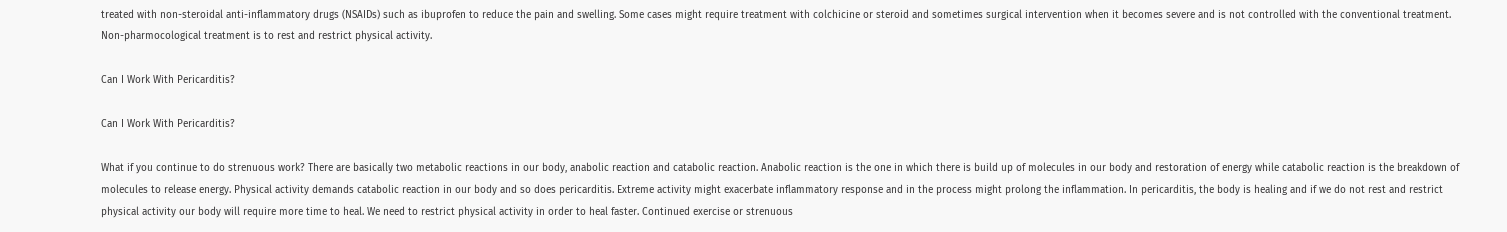treated with non-steroidal anti-inflammatory drugs (NSAIDs) such as ibuprofen to reduce the pain and swelling. Some cases might require treatment with colchicine or steroid and sometimes surgical intervention when it becomes severe and is not controlled with the conventional treatment. Non-pharmocological treatment is to rest and restrict physical activity.

Can I Work With Pericarditis?

Can I Work With Pericarditis?

What if you continue to do strenuous work? There are basically two metabolic reactions in our body, anabolic reaction and catabolic reaction. Anabolic reaction is the one in which there is build up of molecules in our body and restoration of energy while catabolic reaction is the breakdown of molecules to release energy. Physical activity demands catabolic reaction in our body and so does pericarditis. Extreme activity might exacerbate inflammatory response and in the process might prolong the inflammation. In pericarditis, the body is healing and if we do not rest and restrict physical activity our body will require more time to heal. We need to restrict physical activity in order to heal faster. Continued exercise or strenuous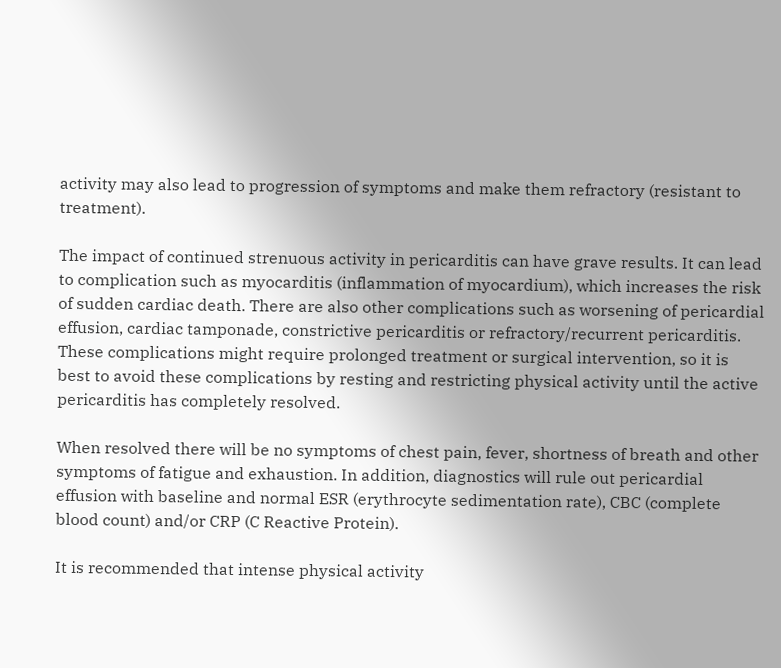activity may also lead to progression of symptoms and make them refractory (resistant to treatment).

The impact of continued strenuous activity in pericarditis can have grave results. It can lead to complication such as myocarditis (inflammation of myocardium), which increases the risk of sudden cardiac death. There are also other complications such as worsening of pericardial effusion, cardiac tamponade, constrictive pericarditis or refractory/recurrent pericarditis. These complications might require prolonged treatment or surgical intervention, so it is best to avoid these complications by resting and restricting physical activity until the active pericarditis has completely resolved.

When resolved there will be no symptoms of chest pain, fever, shortness of breath and other symptoms of fatigue and exhaustion. In addition, diagnostics will rule out pericardial effusion with baseline and normal ESR (erythrocyte sedimentation rate), CBC (complete blood count) and/or CRP (C Reactive Protein).

It is recommended that intense physical activity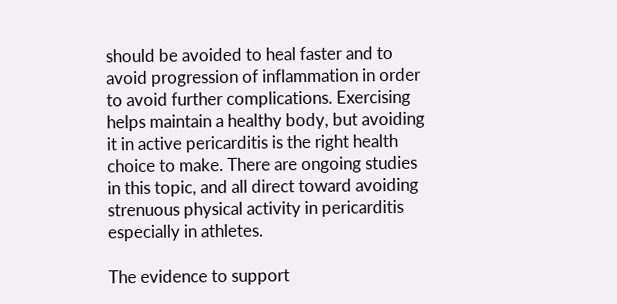should be avoided to heal faster and to avoid progression of inflammation in order to avoid further complications. Exercising helps maintain a healthy body, but avoiding it in active pericarditis is the right health choice to make. There are ongoing studies in this topic, and all direct toward avoiding strenuous physical activity in pericarditis especially in athletes.

The evidence to support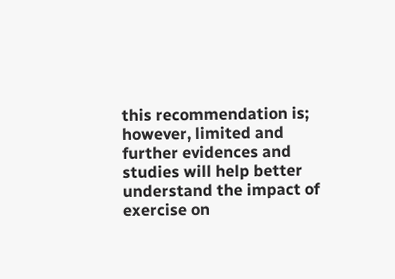this recommendation is; however, limited and further evidences and studies will help better understand the impact of exercise on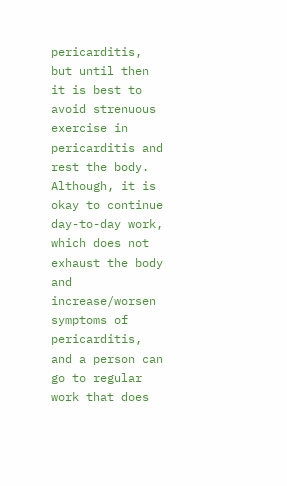pericarditis, but until then it is best to avoid strenuous exercise in pericarditis and rest the body. Although, it is okay to continue day-to-day work, which does not exhaust the body and increase/worsen symptoms of pericarditis, and a person can go to regular work that does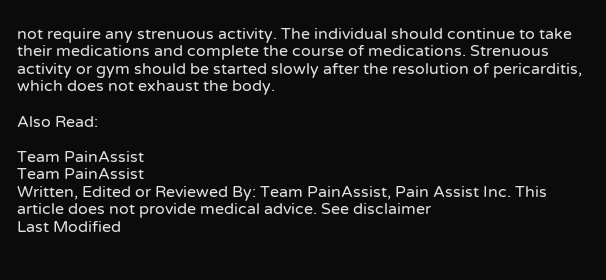not require any strenuous activity. The individual should continue to take their medications and complete the course of medications. Strenuous activity or gym should be started slowly after the resolution of pericarditis, which does not exhaust the body.

Also Read:

Team PainAssist
Team PainAssist
Written, Edited or Reviewed By: Team PainAssist, Pain Assist Inc. This article does not provide medical advice. See disclaimer
Last Modified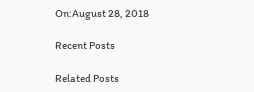On:August 28, 2018

Recent Posts

Related Posts